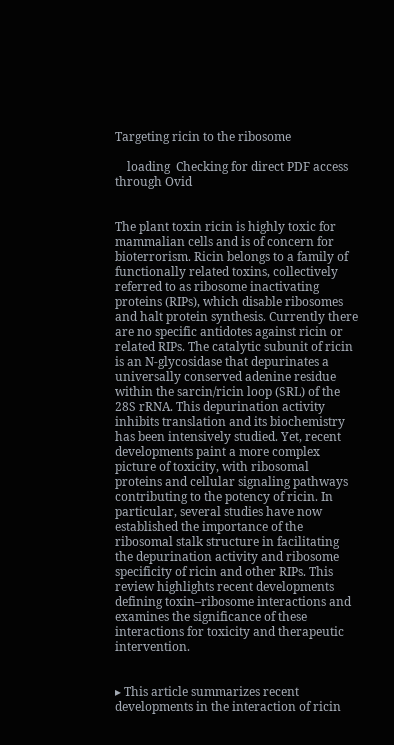Targeting ricin to the ribosome

    loading  Checking for direct PDF access through Ovid


The plant toxin ricin is highly toxic for mammalian cells and is of concern for bioterrorism. Ricin belongs to a family of functionally related toxins, collectively referred to as ribosome inactivating proteins (RIPs), which disable ribosomes and halt protein synthesis. Currently there are no specific antidotes against ricin or related RIPs. The catalytic subunit of ricin is an N-glycosidase that depurinates a universally conserved adenine residue within the sarcin/ricin loop (SRL) of the 28S rRNA. This depurination activity inhibits translation and its biochemistry has been intensively studied. Yet, recent developments paint a more complex picture of toxicity, with ribosomal proteins and cellular signaling pathways contributing to the potency of ricin. In particular, several studies have now established the importance of the ribosomal stalk structure in facilitating the depurination activity and ribosome specificity of ricin and other RIPs. This review highlights recent developments defining toxin–ribosome interactions and examines the significance of these interactions for toxicity and therapeutic intervention.


▸ This article summarizes recent developments in the interaction of ricin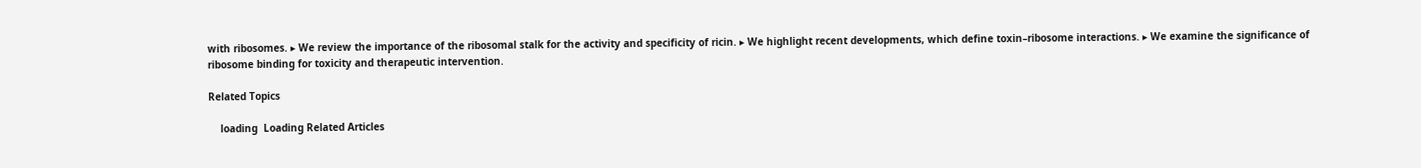with ribosomes. ▸ We review the importance of the ribosomal stalk for the activity and specificity of ricin. ▸ We highlight recent developments, which define toxin–ribosome interactions. ▸ We examine the significance of ribosome binding for toxicity and therapeutic intervention.

Related Topics

    loading  Loading Related Articles